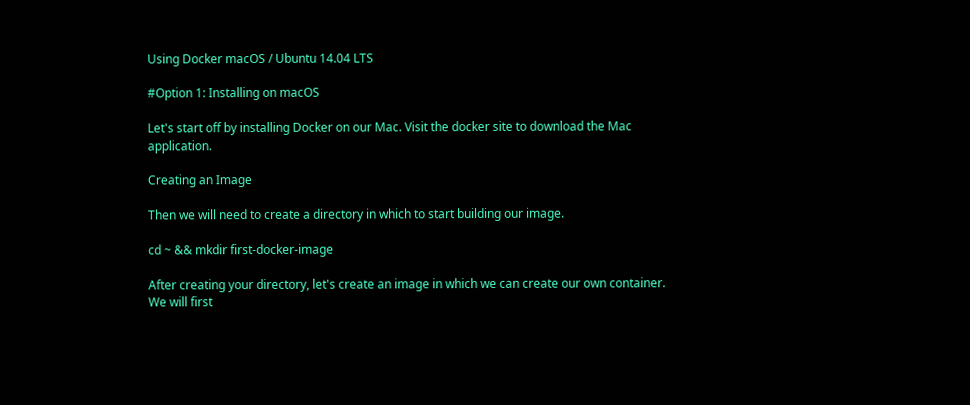Using Docker macOS / Ubuntu 14.04 LTS

#Option 1: Installing on macOS

Let's start off by installing Docker on our Mac. Visit the docker site to download the Mac application.

Creating an Image

Then we will need to create a directory in which to start building our image.

cd ~ && mkdir first-docker-image

After creating your directory, let's create an image in which we can create our own container. We will first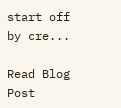start off by cre...

Read Blog Post